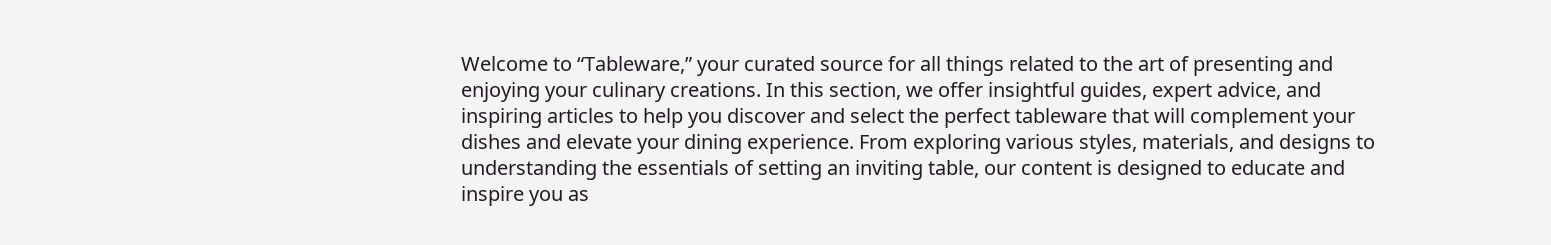Welcome to “Tableware,” your curated source for all things related to the art of presenting and enjoying your culinary creations. In this section, we offer insightful guides, expert advice, and inspiring articles to help you discover and select the perfect tableware that will complement your dishes and elevate your dining experience. From exploring various styles, materials, and designs to understanding the essentials of setting an inviting table, our content is designed to educate and inspire you as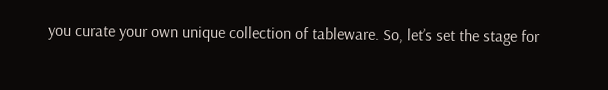you curate your own unique collection of tableware. So, let’s set the stage for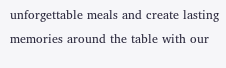unforgettable meals and create lasting memories around the table with our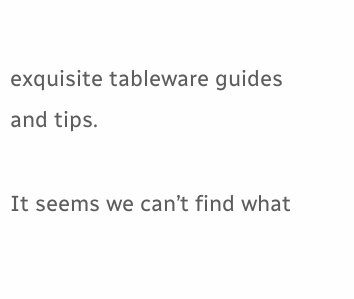exquisite tableware guides and tips.

It seems we can’t find what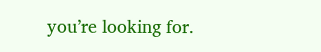you’re looking for.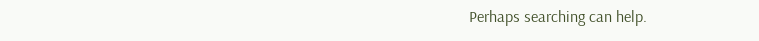Perhaps searching can help.